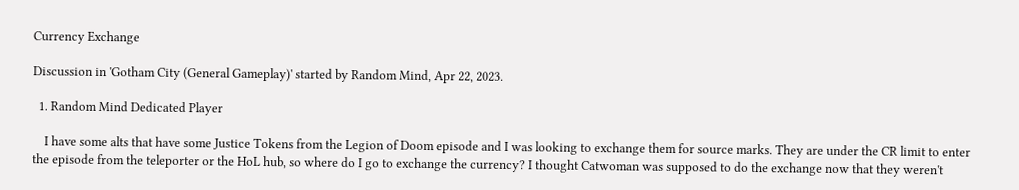Currency Exchange

Discussion in 'Gotham City (General Gameplay)' started by Random Mind, Apr 22, 2023.

  1. Random Mind Dedicated Player

    I have some alts that have some Justice Tokens from the Legion of Doom episode and I was looking to exchange them for source marks. They are under the CR limit to enter the episode from the teleporter or the HoL hub, so where do I go to exchange the currency? I thought Catwoman was supposed to do the exchange now that they weren't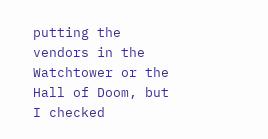putting the vendors in the Watchtower or the Hall of Doom, but I checked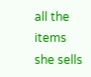all the items she sells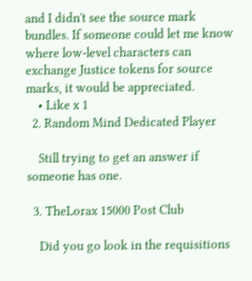and I didn't see the source mark bundles. If someone could let me know where low-level characters can exchange Justice tokens for source marks, it would be appreciated.
    • Like x 1
  2. Random Mind Dedicated Player

    Still trying to get an answer if someone has one.

  3. TheLorax 15000 Post Club

    Did you go look in the requisitions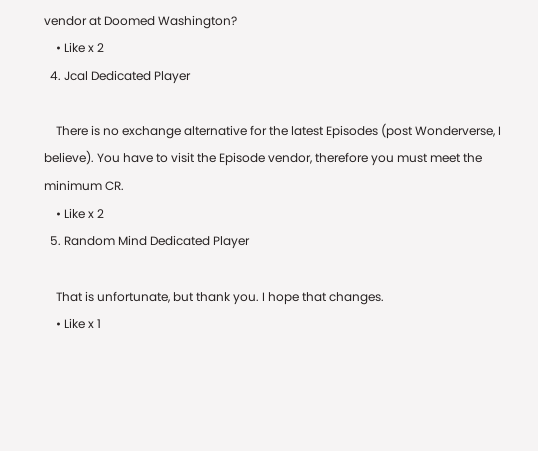vendor at Doomed Washington?
    • Like x 2
  4. Jcal Dedicated Player

    There is no exchange alternative for the latest Episodes (post Wonderverse, I believe). You have to visit the Episode vendor, therefore you must meet the minimum CR.
    • Like x 2
  5. Random Mind Dedicated Player

    That is unfortunate, but thank you. I hope that changes.
    • Like x 1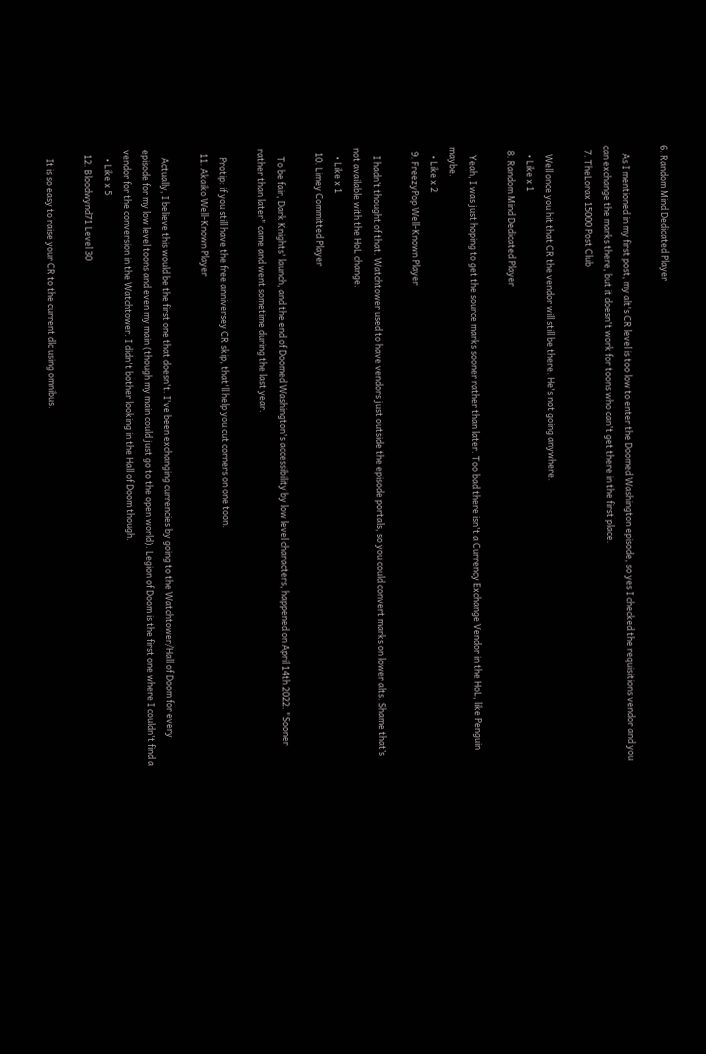6. Random Mind Dedicated Player

    As I mentioned in my first post, my alt's CR level is too low to enter the Doomed Washington episode, so yes I checked the requisitions vendor and you can exchange the marks there, but it doesn't work for toons who can't get there in the first place.
  7. TheLorax 15000 Post Club

    Well once you hit that CR the vendor will still be there. He's not going anywhere.
    • Like x 1
  8. Random Mind Dedicated Player

    Yeah, I was just hoping to get the source marks sooner rather than later. Too bad there isn't a Currency Exchange Vendor in the HoL, like Penguin maybe.
    • Like x 2
  9. FreezyPop Well-Known Player

    I hadn’t thought of that. Watchtower used to have vendors just outside the episode portals, so you could convert marks on lower alts. Shame that’s not available with the HoL change.
    • Like x 1
  10. Limey Committed Player

    To be fair, Dark Knights' launch, and the end of Doomed Washington's accessibility by low level characters, happened on April 14th 2022. "Sooner rather than later" came and went sometime during the last year.

    Protip: if you still have the free anniversey CR skip, that'll help you cut corners on one toon.
  11. Akaiko Well-Known Player

    Actually, I believe this would be the first one that doesn't. I've been exchanging currencies by going to the Watchtower/Hall of Doom for every episode for my low level toons and even my main (though my main could just go to the open world). Legion of Doom is the first one where I couldn't find a vendor for the conversion in the Watchtower. I didn't bother looking in the Hall of Doom though.
    • Like x 5
  12. Bloodwynd71 Level 30

    It is so easy to raise your CR to the current dlc using omnibus.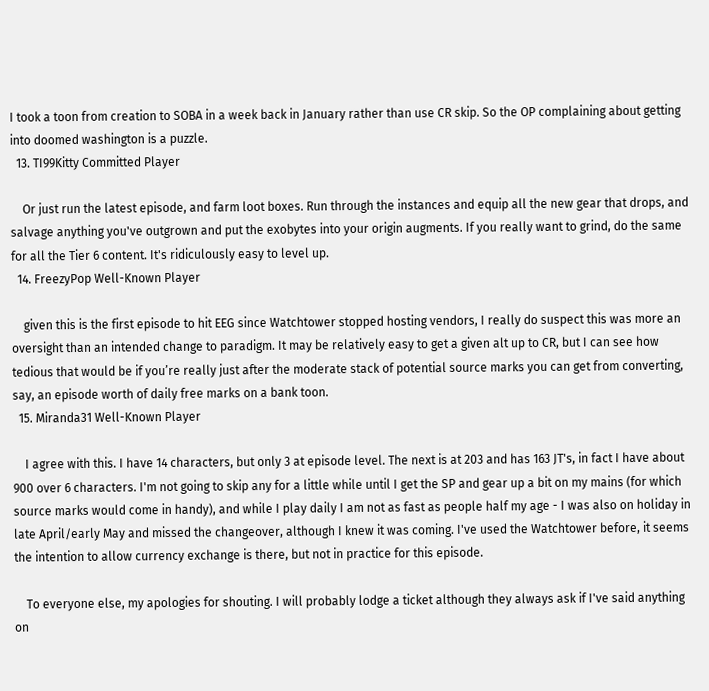I took a toon from creation to SOBA in a week back in January rather than use CR skip. So the OP complaining about getting into doomed washington is a puzzle.
  13. TI99Kitty Committed Player

    Or just run the latest episode, and farm loot boxes. Run through the instances and equip all the new gear that drops, and salvage anything you've outgrown and put the exobytes into your origin augments. If you really want to grind, do the same for all the Tier 6 content. It's ridiculously easy to level up.
  14. FreezyPop Well-Known Player

    given this is the first episode to hit EEG since Watchtower stopped hosting vendors, I really do suspect this was more an oversight than an intended change to paradigm. It may be relatively easy to get a given alt up to CR, but I can see how tedious that would be if you’re really just after the moderate stack of potential source marks you can get from converting, say, an episode worth of daily free marks on a bank toon.
  15. Miranda31 Well-Known Player

    I agree with this. I have 14 characters, but only 3 at episode level. The next is at 203 and has 163 JT's, in fact I have about 900 over 6 characters. I'm not going to skip any for a little while until I get the SP and gear up a bit on my mains (for which source marks would come in handy), and while I play daily I am not as fast as people half my age - I was also on holiday in late April/early May and missed the changeover, although I knew it was coming. I've used the Watchtower before, it seems the intention to allow currency exchange is there, but not in practice for this episode.

    To everyone else, my apologies for shouting. I will probably lodge a ticket although they always ask if I've said anything on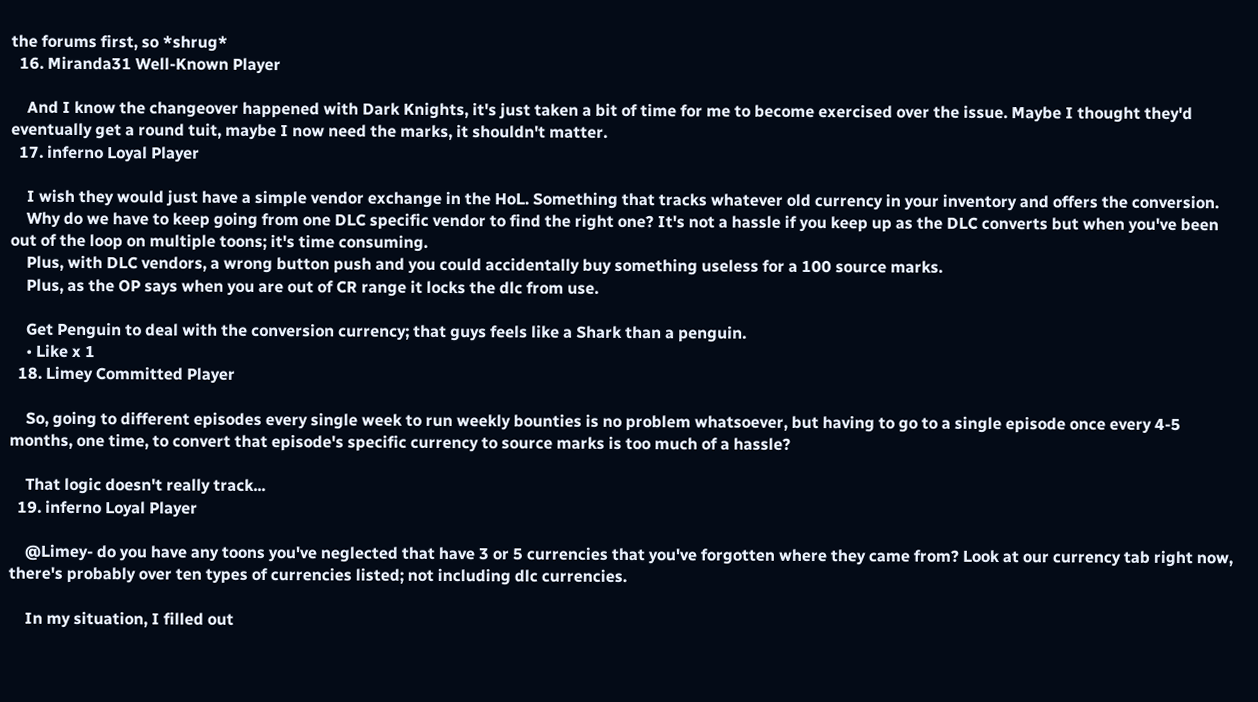the forums first, so *shrug*
  16. Miranda31 Well-Known Player

    And I know the changeover happened with Dark Knights, it's just taken a bit of time for me to become exercised over the issue. Maybe I thought they'd eventually get a round tuit, maybe I now need the marks, it shouldn't matter.
  17. inferno Loyal Player

    I wish they would just have a simple vendor exchange in the HoL. Something that tracks whatever old currency in your inventory and offers the conversion.
    Why do we have to keep going from one DLC specific vendor to find the right one? It's not a hassle if you keep up as the DLC converts but when you've been out of the loop on multiple toons; it's time consuming.
    Plus, with DLC vendors, a wrong button push and you could accidentally buy something useless for a 100 source marks.
    Plus, as the OP says when you are out of CR range it locks the dlc from use.

    Get Penguin to deal with the conversion currency; that guys feels like a Shark than a penguin.
    • Like x 1
  18. Limey Committed Player

    So, going to different episodes every single week to run weekly bounties is no problem whatsoever, but having to go to a single episode once every 4-5 months, one time, to convert that episode's specific currency to source marks is too much of a hassle?

    That logic doesn't really track...
  19. inferno Loyal Player

    @Limey- do you have any toons you've neglected that have 3 or 5 currencies that you've forgotten where they came from? Look at our currency tab right now, there's probably over ten types of currencies listed; not including dlc currencies.

    In my situation, I filled out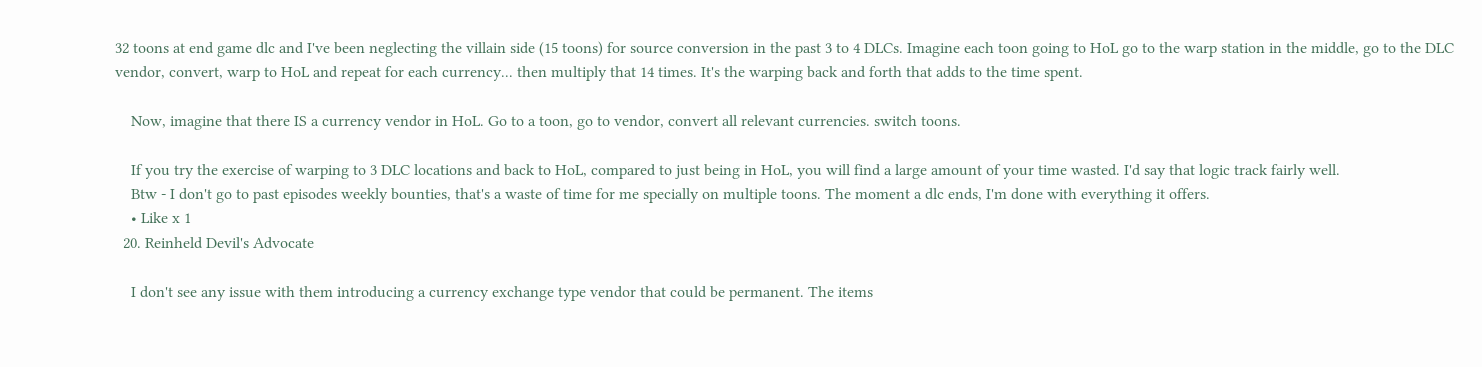32 toons at end game dlc and I've been neglecting the villain side (15 toons) for source conversion in the past 3 to 4 DLCs. Imagine each toon going to HoL go to the warp station in the middle, go to the DLC vendor, convert, warp to HoL and repeat for each currency... then multiply that 14 times. It's the warping back and forth that adds to the time spent.

    Now, imagine that there IS a currency vendor in HoL. Go to a toon, go to vendor, convert all relevant currencies. switch toons.

    If you try the exercise of warping to 3 DLC locations and back to HoL, compared to just being in HoL, you will find a large amount of your time wasted. I'd say that logic track fairly well.
    Btw - I don't go to past episodes weekly bounties, that's a waste of time for me specially on multiple toons. The moment a dlc ends, I'm done with everything it offers.
    • Like x 1
  20. Reinheld Devil's Advocate

    I don't see any issue with them introducing a currency exchange type vendor that could be permanent. The items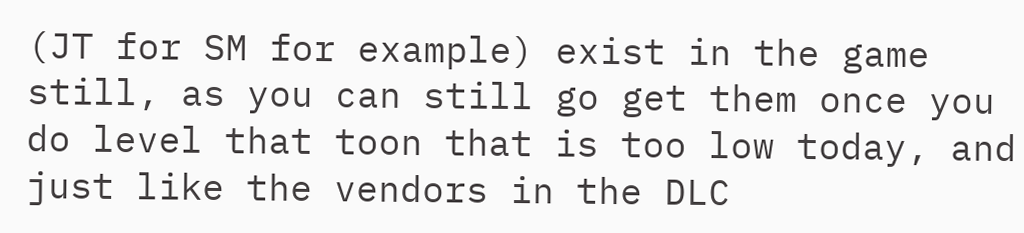(JT for SM for example) exist in the game still, as you can still go get them once you do level that toon that is too low today, and just like the vendors in the DLC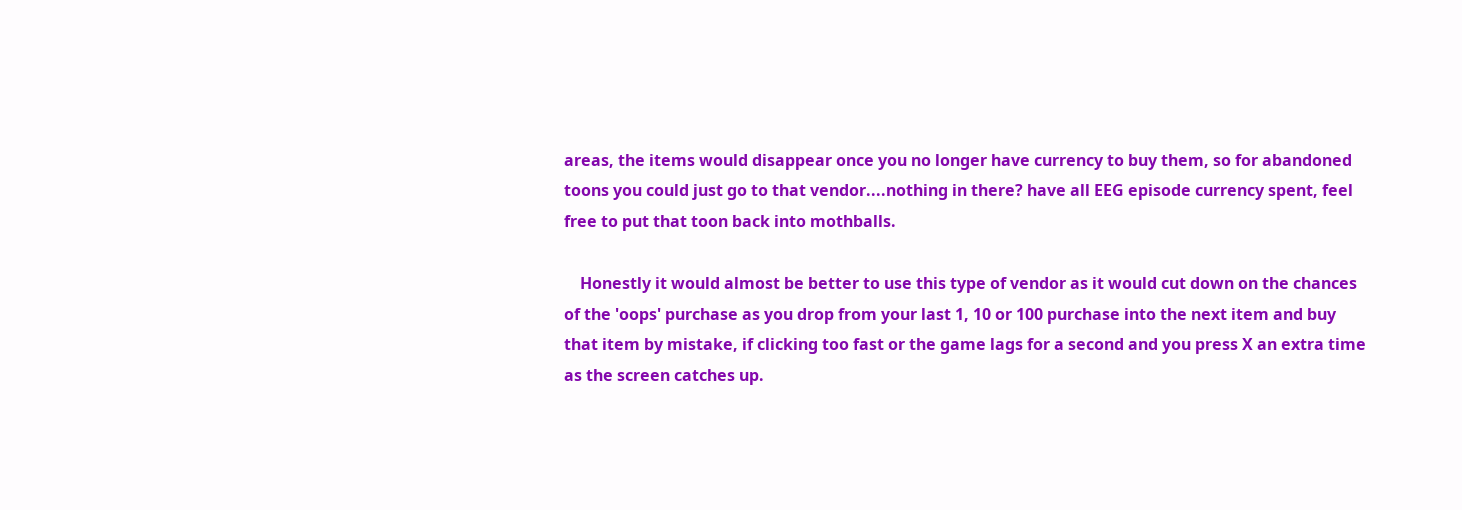areas, the items would disappear once you no longer have currency to buy them, so for abandoned toons you could just go to that vendor....nothing in there? have all EEG episode currency spent, feel free to put that toon back into mothballs.

    Honestly it would almost be better to use this type of vendor as it would cut down on the chances of the 'oops' purchase as you drop from your last 1, 10 or 100 purchase into the next item and buy that item by mistake, if clicking too fast or the game lags for a second and you press X an extra time as the screen catches up.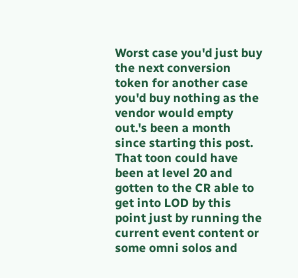Worst case you'd just buy the next conversion token for another case you'd buy nothing as the vendor would empty out.'s been a month since starting this post. That toon could have been at level 20 and gotten to the CR able to get into LOD by this point just by running the current event content or some omni solos and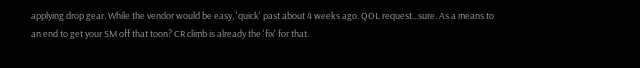applying drop gear. While the vendor would be easy, 'quick' past about 4 weeks ago. QOL request...sure. As a means to an end to get your SM off that toon? CR climb is already the 'fix' for that.